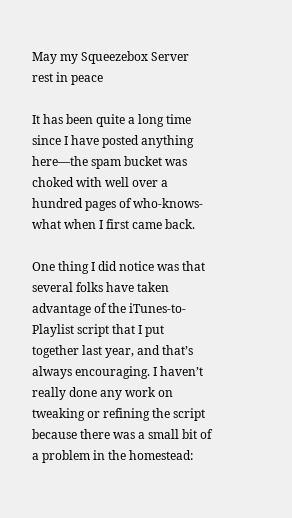May my Squeezebox Server rest in peace

It has been quite a long time since I have posted anything here—the spam bucket was choked with well over a hundred pages of who-knows-what when I first came back.

One thing I did notice was that several folks have taken advantage of the iTunes-to-Playlist script that I put together last year, and that’s always encouraging. I haven’t really done any work on tweaking or refining the script because there was a small bit of a problem in the homestead: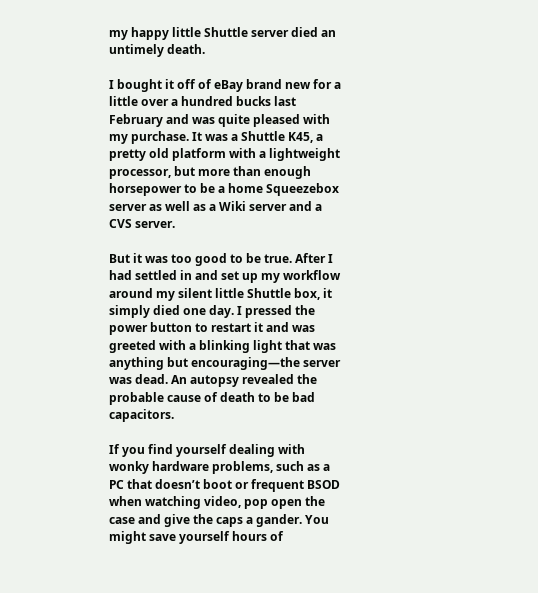my happy little Shuttle server died an untimely death.

I bought it off of eBay brand new for a little over a hundred bucks last February and was quite pleased with my purchase. It was a Shuttle K45, a pretty old platform with a lightweight processor, but more than enough horsepower to be a home Squeezebox server as well as a Wiki server and a CVS server.

But it was too good to be true. After I had settled in and set up my workflow around my silent little Shuttle box, it simply died one day. I pressed the power button to restart it and was greeted with a blinking light that was anything but encouraging—the server was dead. An autopsy revealed the probable cause of death to be bad capacitors.

If you find yourself dealing with wonky hardware problems, such as a PC that doesn’t boot or frequent BSOD when watching video, pop open the case and give the caps a gander. You might save yourself hours of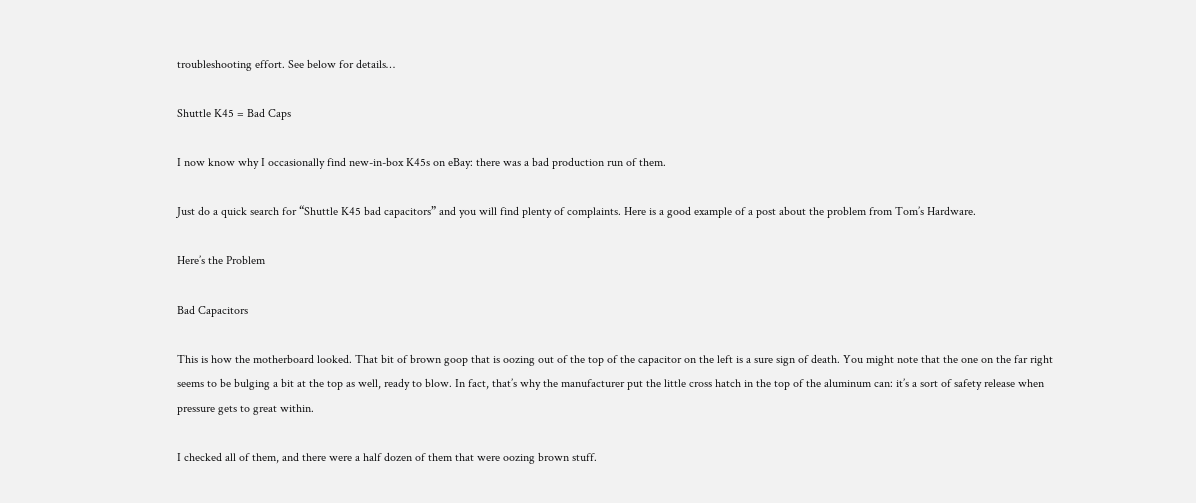troubleshooting effort. See below for details…

Shuttle K45 = Bad Caps

I now know why I occasionally find new-in-box K45s on eBay: there was a bad production run of them.

Just do a quick search for “Shuttle K45 bad capacitors” and you will find plenty of complaints. Here is a good example of a post about the problem from Tom’s Hardware.

Here’s the Problem

Bad Capacitors

This is how the motherboard looked. That bit of brown goop that is oozing out of the top of the capacitor on the left is a sure sign of death. You might note that the one on the far right seems to be bulging a bit at the top as well, ready to blow. In fact, that’s why the manufacturer put the little cross hatch in the top of the aluminum can: it’s a sort of safety release when pressure gets to great within.

I checked all of them, and there were a half dozen of them that were oozing brown stuff.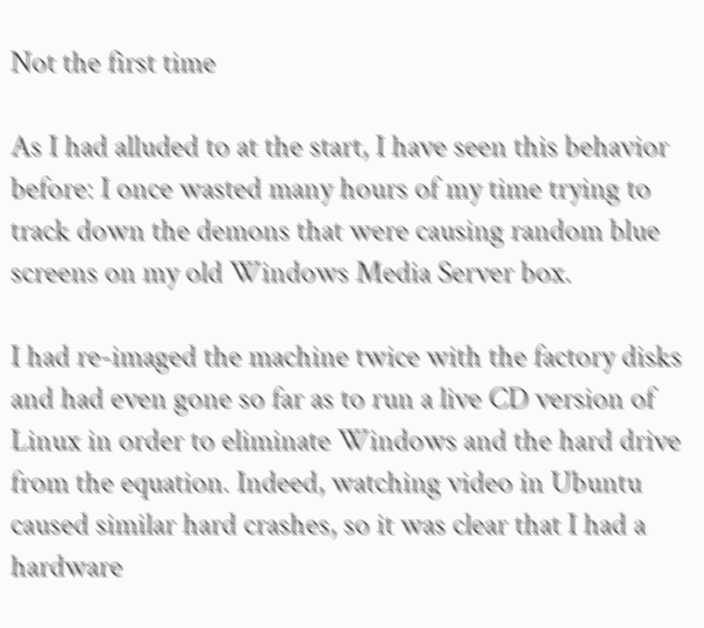Not the first time

As I had alluded to at the start, I have seen this behavior before: I once wasted many hours of my time trying to track down the demons that were causing random blue screens on my old Windows Media Server box.

I had re-imaged the machine twice with the factory disks and had even gone so far as to run a live CD version of Linux in order to eliminate Windows and the hard drive from the equation. Indeed, watching video in Ubuntu caused similar hard crashes, so it was clear that I had a hardware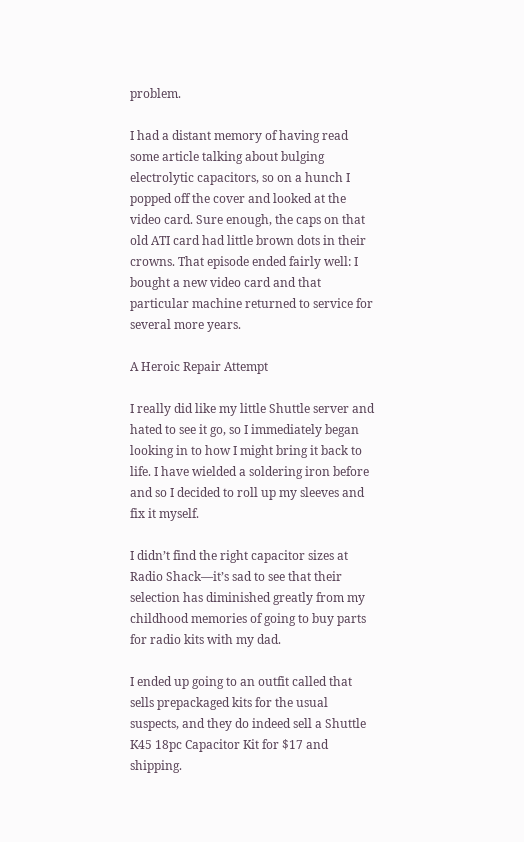problem.

I had a distant memory of having read some article talking about bulging electrolytic capacitors, so on a hunch I popped off the cover and looked at the video card. Sure enough, the caps on that old ATI card had little brown dots in their crowns. That episode ended fairly well: I bought a new video card and that particular machine returned to service for several more years.

A Heroic Repair Attempt

I really did like my little Shuttle server and hated to see it go, so I immediately began looking in to how I might bring it back to life. I have wielded a soldering iron before and so I decided to roll up my sleeves and fix it myself.

I didn’t find the right capacitor sizes at Radio Shack—it’s sad to see that their selection has diminished greatly from my childhood memories of going to buy parts for radio kits with my dad.

I ended up going to an outfit called that sells prepackaged kits for the usual suspects, and they do indeed sell a Shuttle K45 18pc Capacitor Kit for $17 and shipping.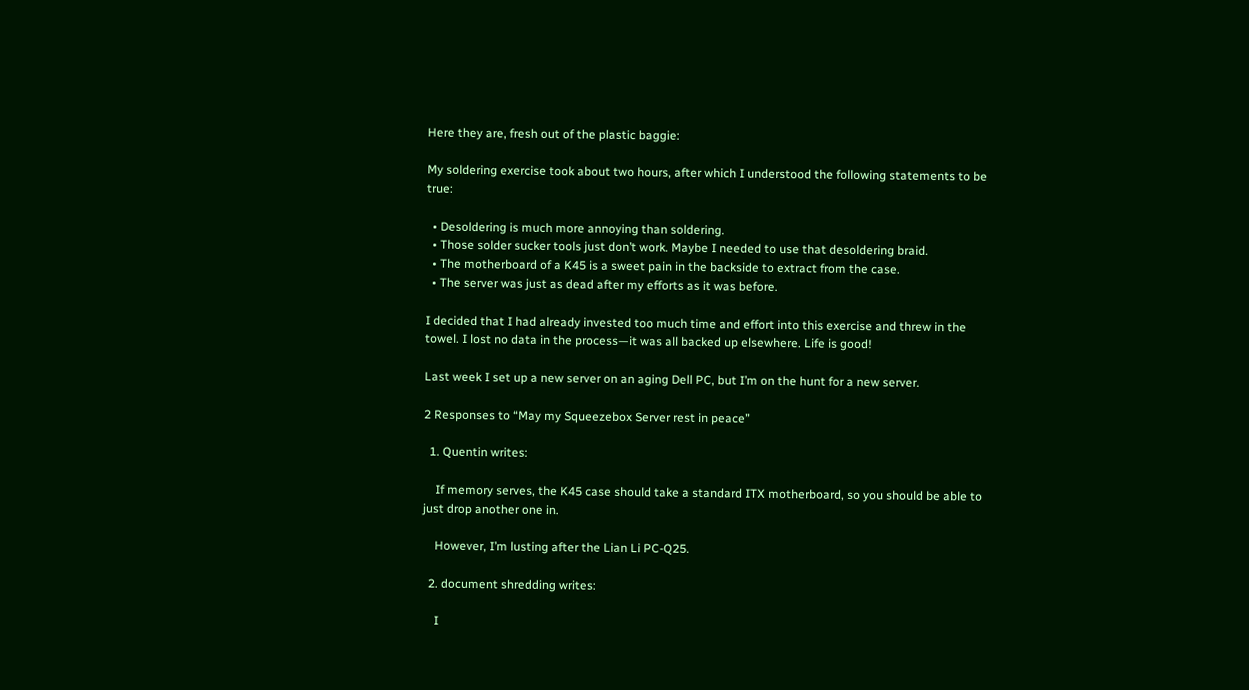Here they are, fresh out of the plastic baggie:

My soldering exercise took about two hours, after which I understood the following statements to be true:

  • Desoldering is much more annoying than soldering.
  • Those solder sucker tools just don’t work. Maybe I needed to use that desoldering braid.
  • The motherboard of a K45 is a sweet pain in the backside to extract from the case.
  • The server was just as dead after my efforts as it was before.

I decided that I had already invested too much time and effort into this exercise and threw in the towel. I lost no data in the process—it was all backed up elsewhere. Life is good!

Last week I set up a new server on an aging Dell PC, but I’m on the hunt for a new server.

2 Responses to “May my Squeezebox Server rest in peace”

  1. Quentin writes:

    If memory serves, the K45 case should take a standard ITX motherboard, so you should be able to just drop another one in.

    However, I’m lusting after the Lian Li PC-Q25.

  2. document shredding writes:

    I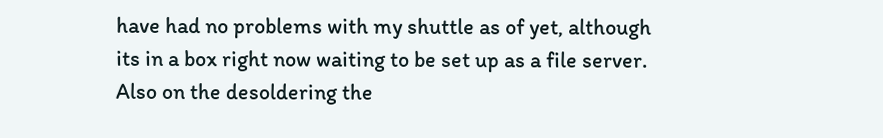have had no problems with my shuttle as of yet, although its in a box right now waiting to be set up as a file server. Also on the desoldering the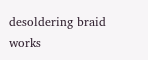desoldering braid works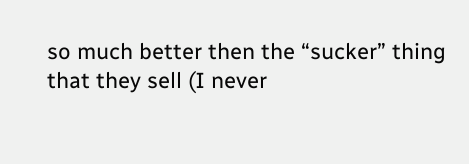so much better then the “sucker” thing that they sell (I never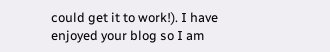could get it to work!). I have enjoyed your blog so I am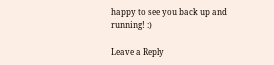happy to see you back up and running! :)

Leave a Reply